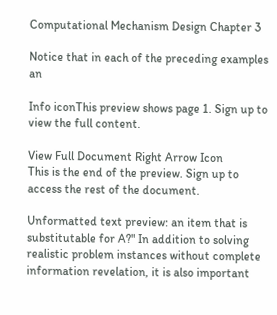Computational Mechanism Design Chapter 3

Notice that in each of the preceding examples an

Info iconThis preview shows page 1. Sign up to view the full content.

View Full Document Right Arrow Icon
This is the end of the preview. Sign up to access the rest of the document.

Unformatted text preview: an item that is substitutable for A?" In addition to solving realistic problem instances without complete information revelation, it is also important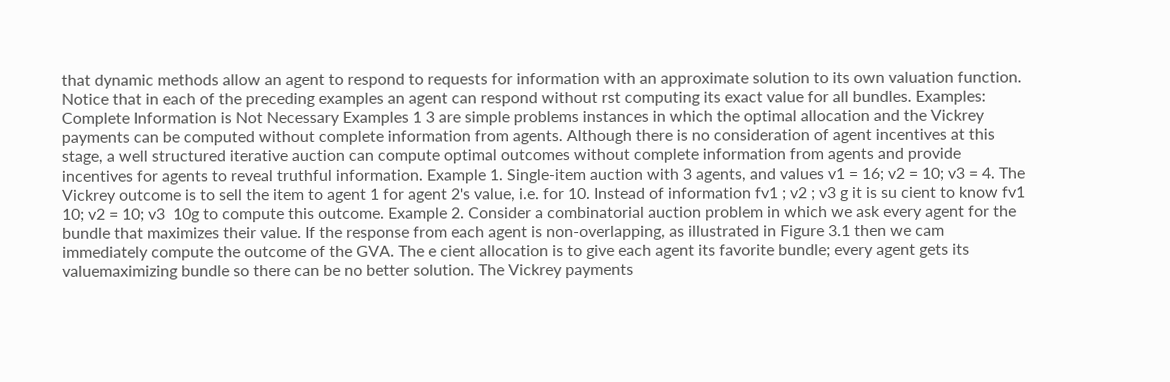that dynamic methods allow an agent to respond to requests for information with an approximate solution to its own valuation function. Notice that in each of the preceding examples an agent can respond without rst computing its exact value for all bundles. Examples: Complete Information is Not Necessary Examples 1 3 are simple problems instances in which the optimal allocation and the Vickrey payments can be computed without complete information from agents. Although there is no consideration of agent incentives at this stage, a well structured iterative auction can compute optimal outcomes without complete information from agents and provide incentives for agents to reveal truthful information. Example 1. Single-item auction with 3 agents, and values v1 = 16; v2 = 10; v3 = 4. The Vickrey outcome is to sell the item to agent 1 for agent 2's value, i.e. for 10. Instead of information fv1 ; v2 ; v3 g it is su cient to know fv1  10; v2 = 10; v3  10g to compute this outcome. Example 2. Consider a combinatorial auction problem in which we ask every agent for the bundle that maximizes their value. If the response from each agent is non-overlapping, as illustrated in Figure 3.1 then we cam immediately compute the outcome of the GVA. The e cient allocation is to give each agent its favorite bundle; every agent gets its valuemaximizing bundle so there can be no better solution. The Vickrey payments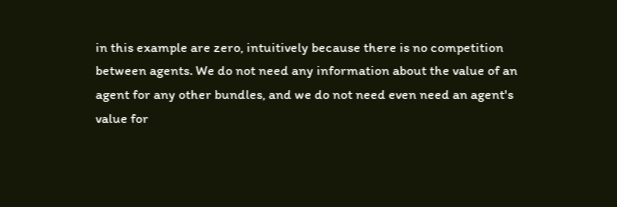in this example are zero, intuitively because there is no competition between agents. We do not need any information about the value of an agent for any other bundles, and we do not need even need an agent's value for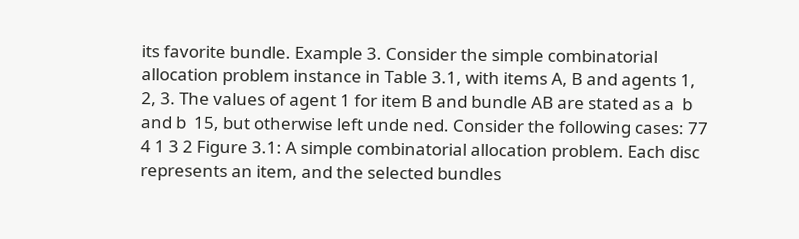its favorite bundle. Example 3. Consider the simple combinatorial allocation problem instance in Table 3.1, with items A, B and agents 1, 2, 3. The values of agent 1 for item B and bundle AB are stated as a  b and b  15, but otherwise left unde ned. Consider the following cases: 77 4 1 3 2 Figure 3.1: A simple combinatorial allocation problem. Each disc represents an item, and the selected bundles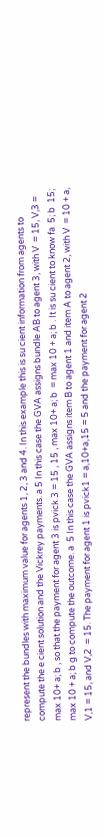represent the bundles with maximum value for agents 1, 2, 3 and 4. In this example this is su cient information from agents to compute the e cient solution and the Vickrey payments. a 5 In this case the GVA assigns bundle AB to agent 3, with V  = 15, V,3 = max 10+ a; b , so that the payment for agent 3 is pvick 3 = 15 , 15 , max 10+ a; b  = max 10 + a; b . It is su cient to know fa  5; b  15; max 10 + a; b g to compute the outcome. a  5 In this case the GVA assigns item B to agent 1 and item A to agent 2, with V  = 10 + a, V,1 = 15, and V,2  = 15. The payment for agent 1 is pvick1 = a,10+a,15 = 5 and the payment for agent 2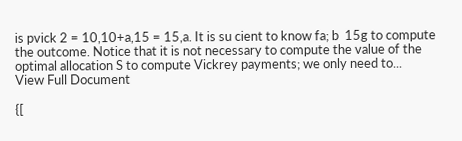is pvick 2 = 10,10+a,15 = 15,a. It is su cient to know fa; b  15g to compute the outcome. Notice that it is not necessary to compute the value of the optimal allocation S to compute Vickrey payments; we only need to...
View Full Document

{[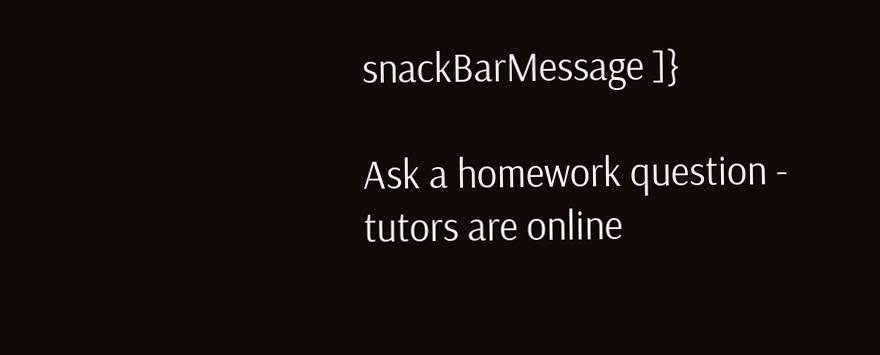snackBarMessage ]}

Ask a homework question - tutors are online